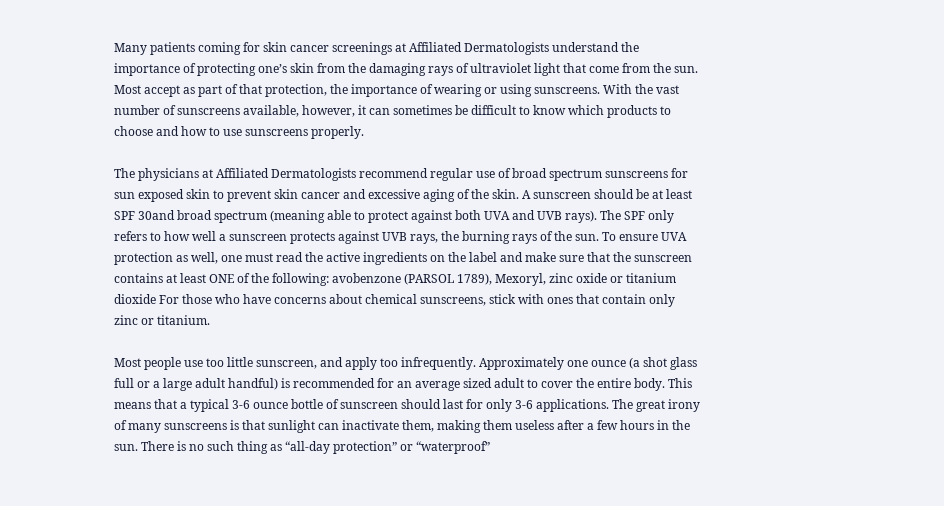Many patients coming for skin cancer screenings at Affiliated Dermatologists understand the importance of protecting one’s skin from the damaging rays of ultraviolet light that come from the sun. Most accept as part of that protection, the importance of wearing or using sunscreens. With the vast number of sunscreens available, however, it can sometimes be difficult to know which products to choose and how to use sunscreens properly.

The physicians at Affiliated Dermatologists recommend regular use of broad spectrum sunscreens for sun exposed skin to prevent skin cancer and excessive aging of the skin. A sunscreen should be at least SPF 30and broad spectrum (meaning able to protect against both UVA and UVB rays). The SPF only refers to how well a sunscreen protects against UVB rays, the burning rays of the sun. To ensure UVA protection as well, one must read the active ingredients on the label and make sure that the sunscreen contains at least ONE of the following: avobenzone (PARSOL 1789), Mexoryl, zinc oxide or titanium dioxide For those who have concerns about chemical sunscreens, stick with ones that contain only zinc or titanium.

Most people use too little sunscreen, and apply too infrequently. Approximately one ounce (a shot glass full or a large adult handful) is recommended for an average sized adult to cover the entire body. This means that a typical 3-6 ounce bottle of sunscreen should last for only 3-6 applications. The great irony of many sunscreens is that sunlight can inactivate them, making them useless after a few hours in the sun. There is no such thing as “all-day protection” or “waterproof”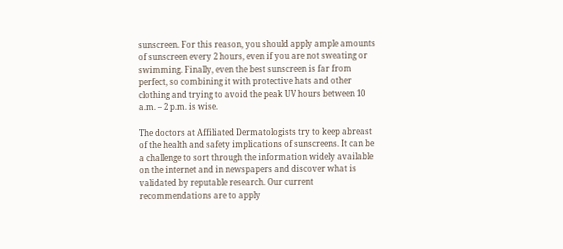sunscreen. For this reason, you should apply ample amounts of sunscreen every 2 hours, even if you are not sweating or swimming. Finally, even the best sunscreen is far from perfect, so combining it with protective hats and other clothing and trying to avoid the peak UV hours between 10 a.m. – 2 p.m. is wise.

The doctors at Affiliated Dermatologists try to keep abreast of the health and safety implications of sunscreens. It can be a challenge to sort through the information widely available on the internet and in newspapers and discover what is validated by reputable research. Our current recommendations are to apply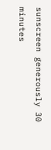sunscreen generously 30 minutes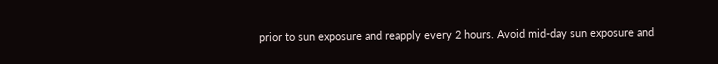prior to sun exposure and reapply every 2 hours. Avoid mid-day sun exposure and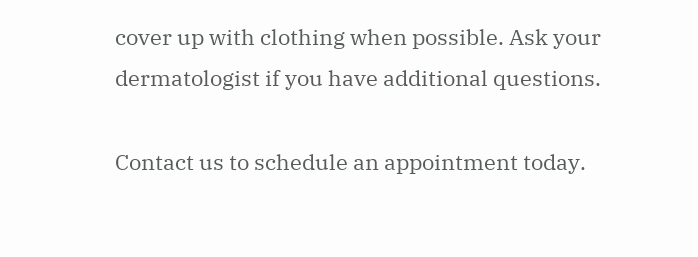cover up with clothing when possible. Ask your dermatologist if you have additional questions.

Contact us to schedule an appointment today.